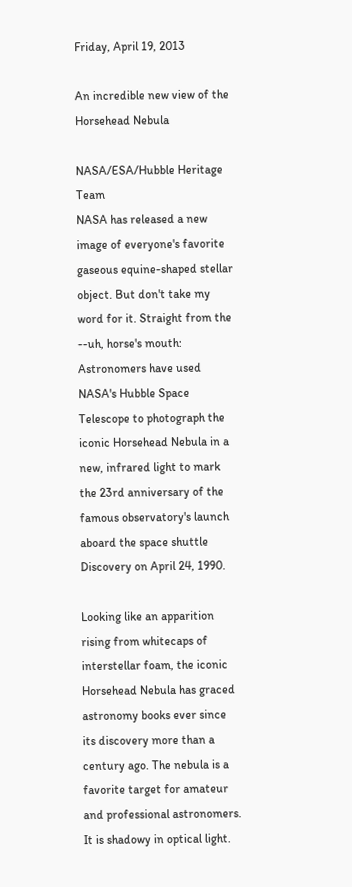Friday, April 19, 2013

An incredible new view of the Horsehead Nebula

NASA/ESA/Hubble Heritage Team
NASA has released a new image of everyone's favorite gaseous equine-shaped stellar object. But don't take my word for it. Straight from the --uh, horse's mouth:
Astronomers have used NASA's Hubble Space Telescope to photograph the iconic Horsehead Nebula in a new, infrared light to mark the 23rd anniversary of the famous observatory's launch aboard the space shuttle Discovery on April 24, 1990.

Looking like an apparition rising from whitecaps of interstellar foam, the iconic Horsehead Nebula has graced astronomy books ever since its discovery more than a century ago. The nebula is a favorite target for amateur and professional astronomers. It is shadowy in optical light.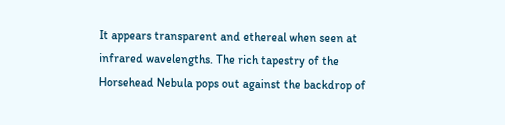It appears transparent and ethereal when seen at infrared wavelengths. The rich tapestry of the Horsehead Nebula pops out against the backdrop of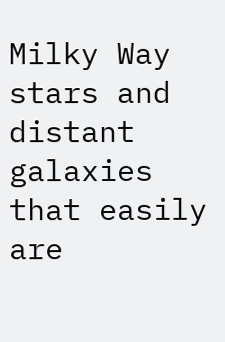Milky Way stars and distant galaxies that easily are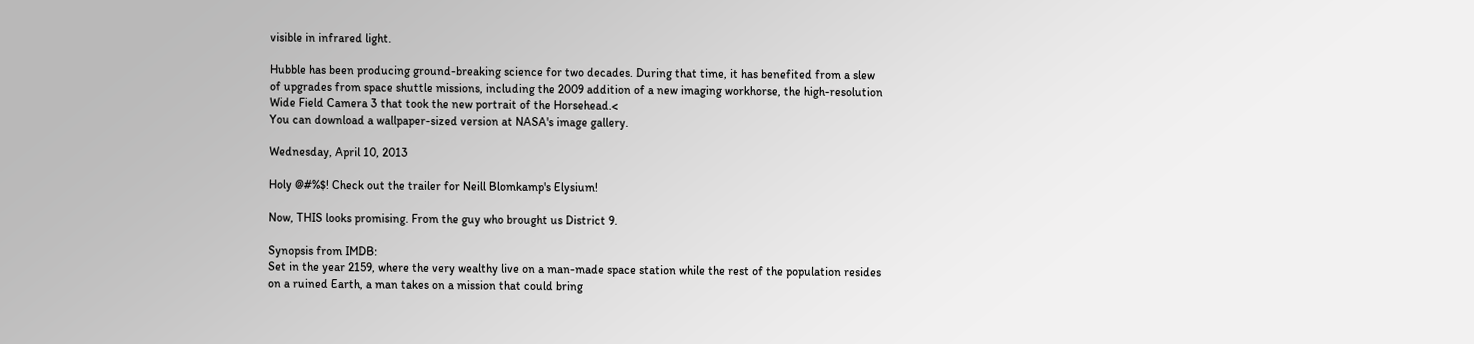visible in infrared light.

Hubble has been producing ground-breaking science for two decades. During that time, it has benefited from a slew of upgrades from space shuttle missions, including the 2009 addition of a new imaging workhorse, the high-resolution Wide Field Camera 3 that took the new portrait of the Horsehead.<
You can download a wallpaper-sized version at NASA's image gallery.

Wednesday, April 10, 2013

Holy @#%$! Check out the trailer for Neill Blomkamp's Elysium!

Now, THIS looks promising. From the guy who brought us District 9.

Synopsis from IMDB:
Set in the year 2159, where the very wealthy live on a man-made space station while the rest of the population resides on a ruined Earth, a man takes on a mission that could bring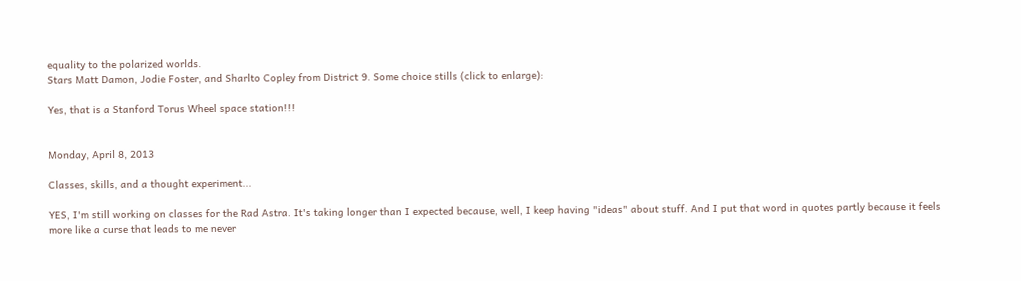equality to the polarized worlds.
Stars Matt Damon, Jodie Foster, and Sharlto Copley from District 9. Some choice stills (click to enlarge):

Yes, that is a Stanford Torus Wheel space station!!!


Monday, April 8, 2013

Classes, skills, and a thought experiment...

YES, I'm still working on classes for the Rad Astra. It's taking longer than I expected because, well, I keep having "ideas" about stuff. And I put that word in quotes partly because it feels more like a curse that leads to me never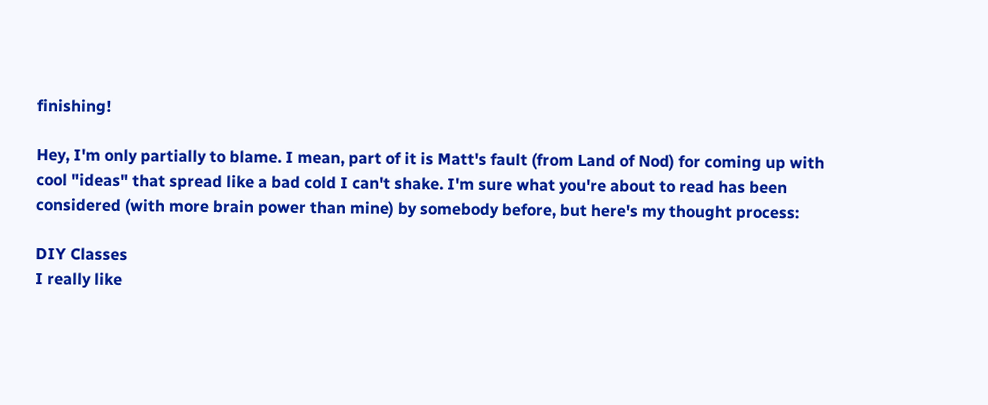finishing!

Hey, I'm only partially to blame. I mean, part of it is Matt's fault (from Land of Nod) for coming up with cool "ideas" that spread like a bad cold I can't shake. I'm sure what you're about to read has been considered (with more brain power than mine) by somebody before, but here's my thought process:

DIY Classes
I really like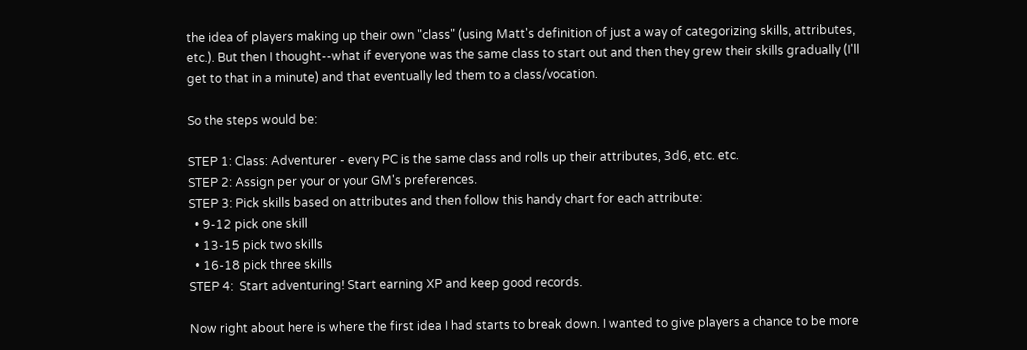the idea of players making up their own "class" (using Matt's definition of just a way of categorizing skills, attributes, etc.). But then I thought--what if everyone was the same class to start out and then they grew their skills gradually (I'll get to that in a minute) and that eventually led them to a class/vocation.

So the steps would be:

STEP 1: Class: Adventurer - every PC is the same class and rolls up their attributes, 3d6, etc. etc.
STEP 2: Assign per your or your GM's preferences.
STEP 3: Pick skills based on attributes and then follow this handy chart for each attribute:
  • 9-12 pick one skill
  • 13-15 pick two skills
  • 16-18 pick three skills
STEP 4:  Start adventuring! Start earning XP and keep good records.

Now right about here is where the first idea I had starts to break down. I wanted to give players a chance to be more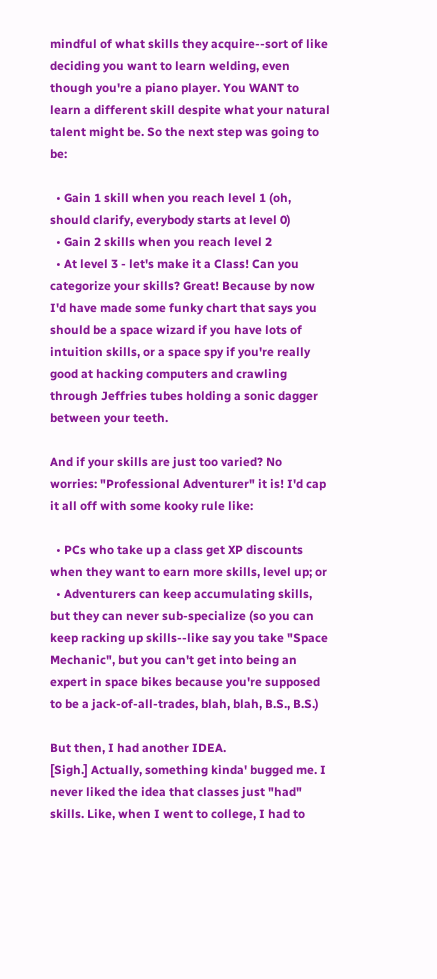mindful of what skills they acquire--sort of like deciding you want to learn welding, even though you're a piano player. You WANT to learn a different skill despite what your natural talent might be. So the next step was going to be:

  • Gain 1 skill when you reach level 1 (oh, should clarify, everybody starts at level 0)
  • Gain 2 skills when you reach level 2
  • At level 3 - let's make it a Class! Can you categorize your skills? Great! Because by now I'd have made some funky chart that says you should be a space wizard if you have lots of intuition skills, or a space spy if you're really good at hacking computers and crawling through Jeffries tubes holding a sonic dagger between your teeth.

And if your skills are just too varied? No worries: "Professional Adventurer" it is! I'd cap it all off with some kooky rule like:

  • PCs who take up a class get XP discounts when they want to earn more skills, level up; or
  • Adventurers can keep accumulating skills, but they can never sub-specialize (so you can keep racking up skills--like say you take "Space Mechanic", but you can't get into being an expert in space bikes because you're supposed to be a jack-of-all-trades, blah, blah, B.S., B.S.)

But then, I had another IDEA.
[Sigh.] Actually, something kinda' bugged me. I never liked the idea that classes just "had" skills. Like, when I went to college, I had to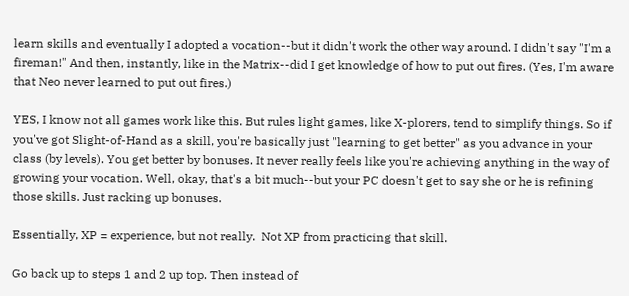learn skills and eventually I adopted a vocation--but it didn't work the other way around. I didn't say "I'm a fireman!" And then, instantly, like in the Matrix--did I get knowledge of how to put out fires. (Yes, I'm aware that Neo never learned to put out fires.)

YES, I know not all games work like this. But rules light games, like X-plorers, tend to simplify things. So if you've got Slight-of-Hand as a skill, you're basically just "learning to get better" as you advance in your class (by levels). You get better by bonuses. It never really feels like you're achieving anything in the way of growing your vocation. Well, okay, that's a bit much--but your PC doesn't get to say she or he is refining those skills. Just racking up bonuses.

Essentially, XP = experience, but not really.  Not XP from practicing that skill.

Go back up to steps 1 and 2 up top. Then instead of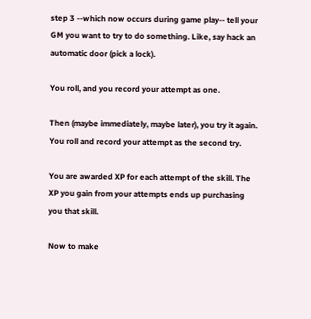step 3 --which now occurs during game play-- tell your GM you want to try to do something. Like, say hack an automatic door (pick a lock).

You roll, and you record your attempt as one.

Then (maybe immediately, maybe later), you try it again. You roll and record your attempt as the second try.

You are awarded XP for each attempt of the skill. The XP you gain from your attempts ends up purchasing you that skill.

Now to make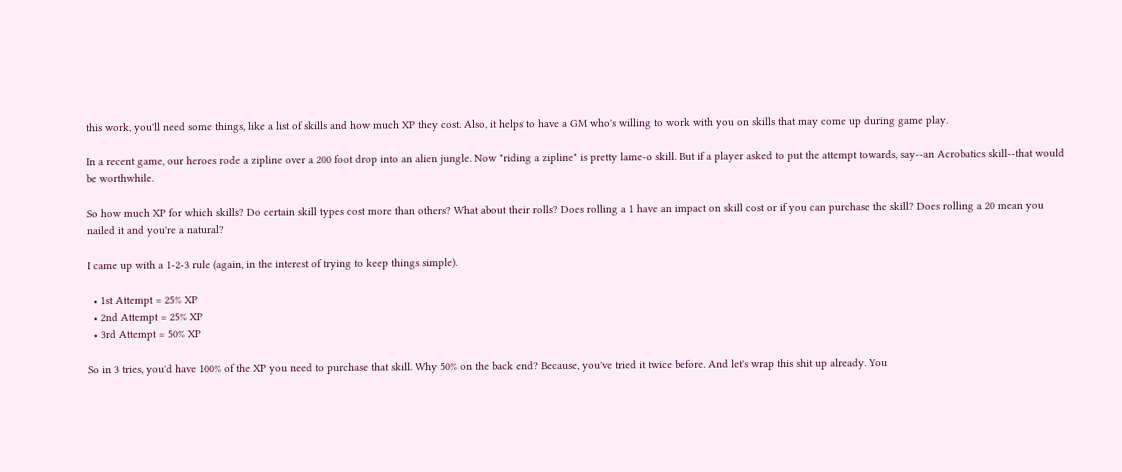this work, you'll need some things, like a list of skills and how much XP they cost. Also, it helps to have a GM who's willing to work with you on skills that may come up during game play.

In a recent game, our heroes rode a zipline over a 200 foot drop into an alien jungle. Now "riding a zipline" is pretty lame-o skill. But if a player asked to put the attempt towards, say--an Acrobatics skill--that would be worthwhile.

So how much XP for which skills? Do certain skill types cost more than others? What about their rolls? Does rolling a 1 have an impact on skill cost or if you can purchase the skill? Does rolling a 20 mean you nailed it and you're a natural?

I came up with a 1-2-3 rule (again, in the interest of trying to keep things simple).

  • 1st Attempt = 25% XP
  • 2nd Attempt = 25% XP
  • 3rd Attempt = 50% XP

So in 3 tries, you'd have 100% of the XP you need to purchase that skill. Why 50% on the back end? Because, you've tried it twice before. And let's wrap this shit up already. You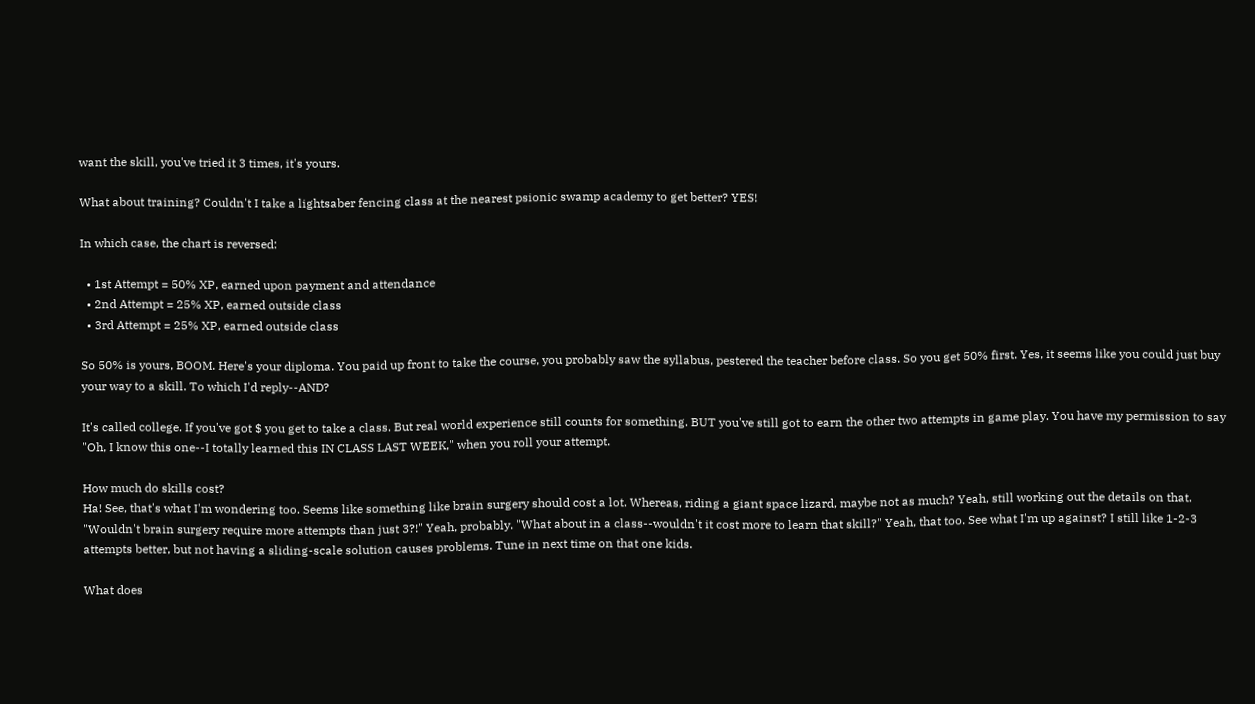want the skill, you've tried it 3 times, it's yours.

What about training? Couldn't I take a lightsaber fencing class at the nearest psionic swamp academy to get better? YES!

In which case, the chart is reversed:

  • 1st Attempt = 50% XP, earned upon payment and attendance
  • 2nd Attempt = 25% XP, earned outside class
  • 3rd Attempt = 25% XP, earned outside class

So 50% is yours, BOOM. Here's your diploma. You paid up front to take the course, you probably saw the syllabus, pestered the teacher before class. So you get 50% first. Yes, it seems like you could just buy your way to a skill. To which I'd reply--AND?

It's called college. If you've got $ you get to take a class. But real world experience still counts for something. BUT you've still got to earn the other two attempts in game play. You have my permission to say "Oh, I know this one--I totally learned this IN CLASS LAST WEEK," when you roll your attempt.

How much do skills cost?
Ha! See, that's what I'm wondering too. Seems like something like brain surgery should cost a lot. Whereas, riding a giant space lizard, maybe not as much? Yeah, still working out the details on that. "Wouldn't brain surgery require more attempts than just 3?!" Yeah, probably. "What about in a class--wouldn't it cost more to learn that skill?" Yeah, that too. See what I'm up against? I still like 1-2-3 attempts better, but not having a sliding-scale solution causes problems. Tune in next time on that one kids.

What does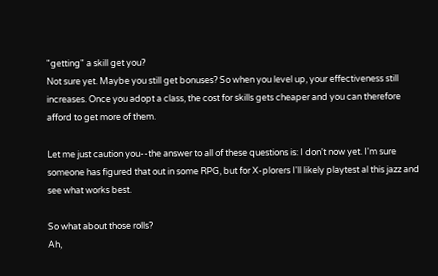"getting" a skill get you?
Not sure yet. Maybe you still get bonuses? So when you level up, your effectiveness still increases. Once you adopt a class, the cost for skills gets cheaper and you can therefore afford to get more of them.

Let me just caution you--the answer to all of these questions is: I don't now yet. I'm sure someone has figured that out in some RPG, but for X-plorers I'll likely playtest al this jazz and see what works best.

So what about those rolls?
Ah,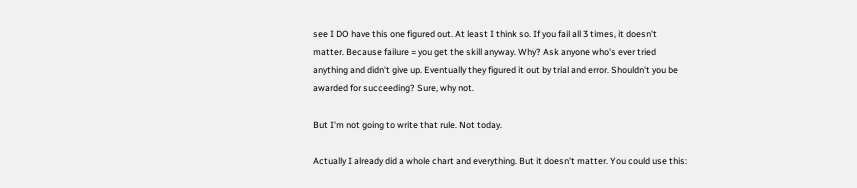see I DO have this one figured out. At least I think so. If you fail all 3 times, it doesn't matter. Because failure = you get the skill anyway. Why? Ask anyone who's ever tried anything and didn't give up. Eventually they figured it out by trial and error. Shouldn't you be awarded for succeeding? Sure, why not.

But I'm not going to write that rule. Not today.

Actually I already did a whole chart and everything. But it doesn't matter. You could use this: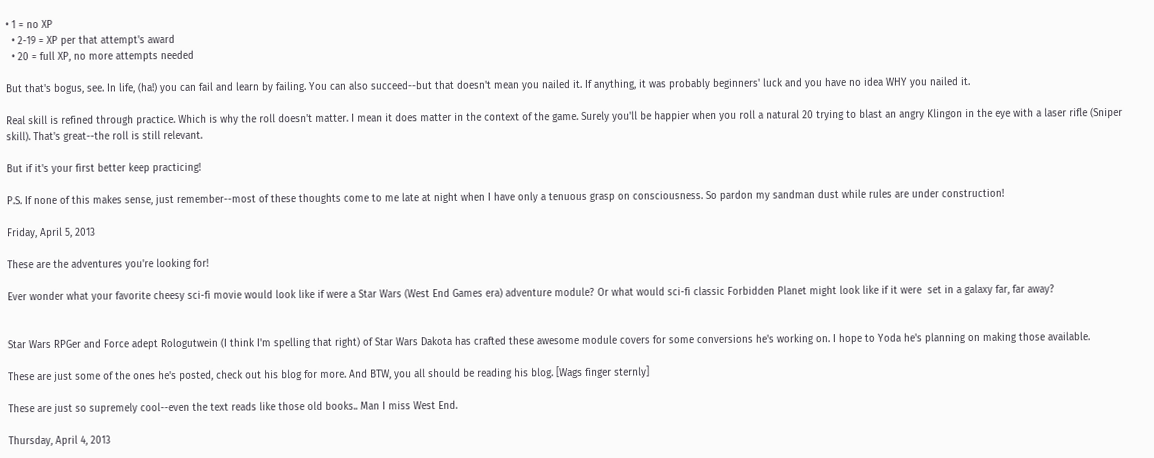• 1 = no XP
  • 2-19 = XP per that attempt's award
  • 20 = full XP, no more attempts needed

But that's bogus, see. In life, (ha!) you can fail and learn by failing. You can also succeed--but that doesn't mean you nailed it. If anything, it was probably beginners' luck and you have no idea WHY you nailed it.

Real skill is refined through practice. Which is why the roll doesn't matter. I mean it does matter in the context of the game. Surely you'll be happier when you roll a natural 20 trying to blast an angry Klingon in the eye with a laser rifle (Sniper skill). That's great--the roll is still relevant.

But if it's your first better keep practicing!

P.S. If none of this makes sense, just remember--most of these thoughts come to me late at night when I have only a tenuous grasp on consciousness. So pardon my sandman dust while rules are under construction!

Friday, April 5, 2013

These are the adventures you're looking for!

Ever wonder what your favorite cheesy sci-fi movie would look like if were a Star Wars (West End Games era) adventure module? Or what would sci-fi classic Forbidden Planet might look like if it were  set in a galaxy far, far away?


Star Wars RPGer and Force adept Rologutwein (I think I'm spelling that right) of Star Wars Dakota has crafted these awesome module covers for some conversions he's working on. I hope to Yoda he's planning on making those available.

These are just some of the ones he's posted, check out his blog for more. And BTW, you all should be reading his blog. [Wags finger sternly]

These are just so supremely cool--even the text reads like those old books.. Man I miss West End.

Thursday, April 4, 2013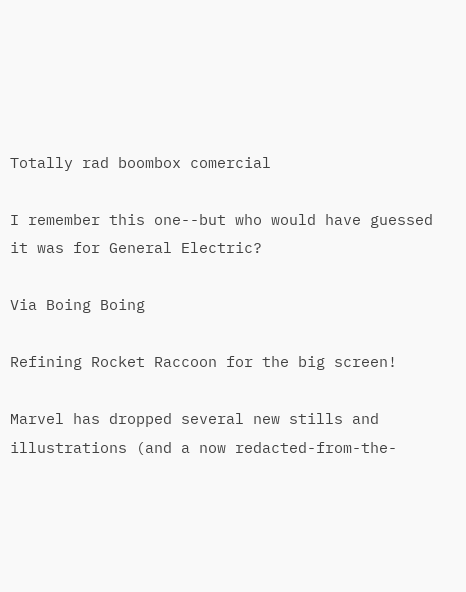Totally rad boombox comercial

I remember this one--but who would have guessed it was for General Electric?

Via Boing Boing

Refining Rocket Raccoon for the big screen!

Marvel has dropped several new stills and illustrations (and a now redacted-from-the-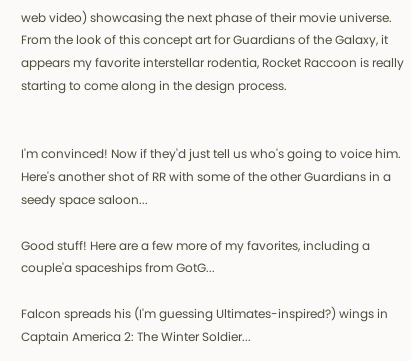web video) showcasing the next phase of their movie universe. From the look of this concept art for Guardians of the Galaxy, it appears my favorite interstellar rodentia, Rocket Raccoon is really starting to come along in the design process.


I'm convinced! Now if they'd just tell us who's going to voice him. Here's another shot of RR with some of the other Guardians in a seedy space saloon...

Good stuff! Here are a few more of my favorites, including a couple'a spaceships from GotG...

Falcon spreads his (I'm guessing Ultimates-inspired?) wings in Captain America 2: The Winter Soldier...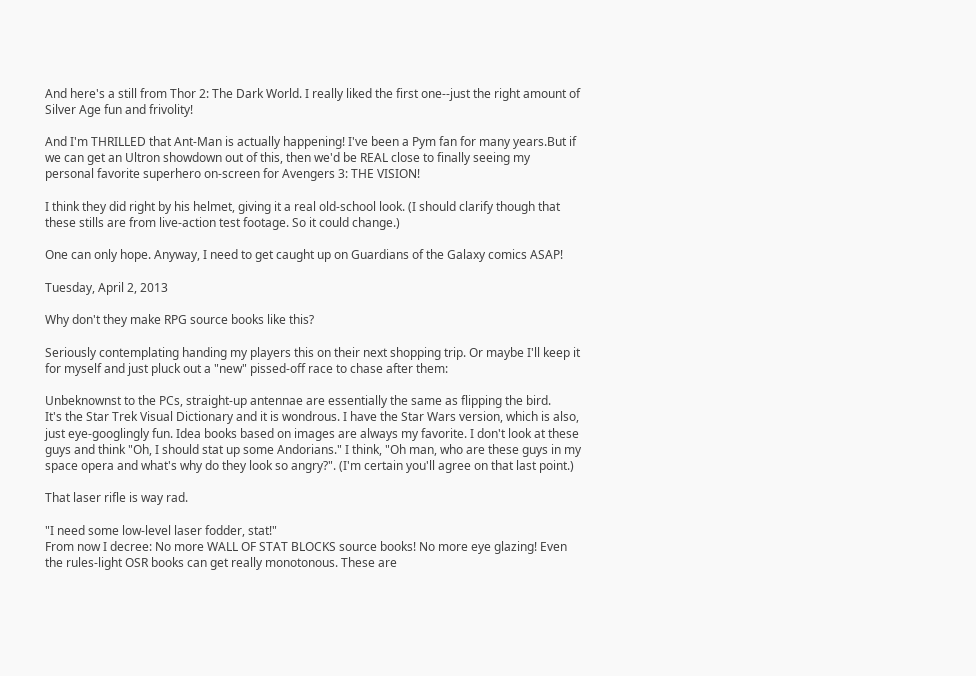And here's a still from Thor 2: The Dark World. I really liked the first one--just the right amount of Silver Age fun and frivolity!

And I'm THRILLED that Ant-Man is actually happening! I've been a Pym fan for many years.But if we can get an Ultron showdown out of this, then we'd be REAL close to finally seeing my personal favorite superhero on-screen for Avengers 3: THE VISION!

I think they did right by his helmet, giving it a real old-school look. (I should clarify though that these stills are from live-action test footage. So it could change.)

One can only hope. Anyway, I need to get caught up on Guardians of the Galaxy comics ASAP!

Tuesday, April 2, 2013

Why don't they make RPG source books like this?

Seriously contemplating handing my players this on their next shopping trip. Or maybe I'll keep it for myself and just pluck out a "new" pissed-off race to chase after them:

Unbeknownst to the PCs, straight-up antennae are essentially the same as flipping the bird.
It's the Star Trek Visual Dictionary and it is wondrous. I have the Star Wars version, which is also, just eye-googlingly fun. Idea books based on images are always my favorite. I don't look at these guys and think "Oh, I should stat up some Andorians." I think, "Oh man, who are these guys in my space opera and what's why do they look so angry?". (I'm certain you'll agree on that last point.)

That laser rifle is way rad.

"I need some low-level laser fodder, stat!"
From now I decree: No more WALL OF STAT BLOCKS source books! No more eye glazing! Even the rules-light OSR books can get really monotonous. These are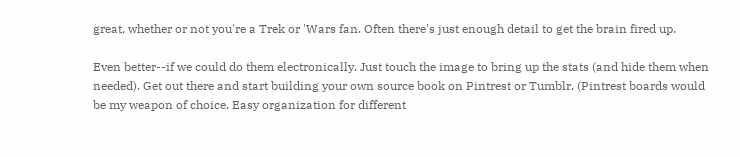great, whether or not you're a Trek or 'Wars fan. Often there's just enough detail to get the brain fired up.

Even better--if we could do them electronically. Just touch the image to bring up the stats (and hide them when needed). Get out there and start building your own source book on Pintrest or Tumblr. (Pintrest boards would be my weapon of choice. Easy organization for different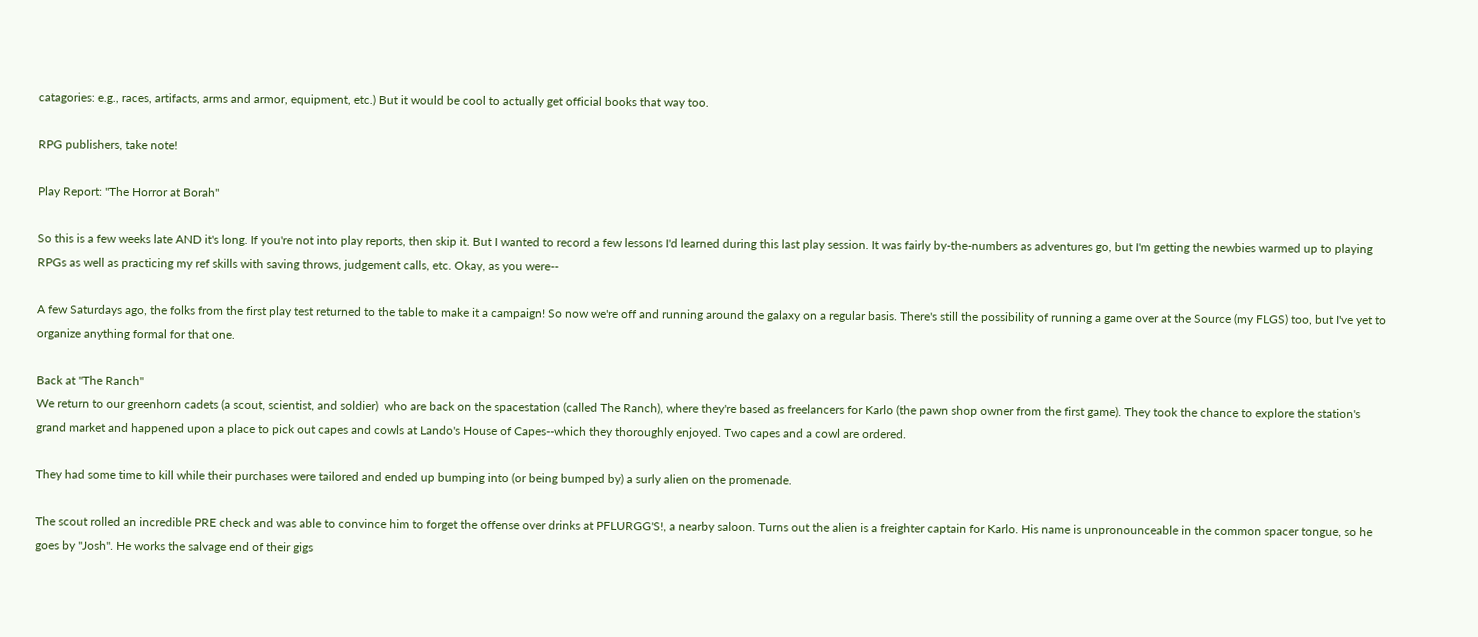catagories: e.g., races, artifacts, arms and armor, equipment, etc.) But it would be cool to actually get official books that way too.

RPG publishers, take note!

Play Report: "The Horror at Borah"

So this is a few weeks late AND it's long. If you're not into play reports, then skip it. But I wanted to record a few lessons I'd learned during this last play session. It was fairly by-the-numbers as adventures go, but I'm getting the newbies warmed up to playing RPGs as well as practicing my ref skills with saving throws, judgement calls, etc. Okay, as you were--

A few Saturdays ago, the folks from the first play test returned to the table to make it a campaign! So now we're off and running around the galaxy on a regular basis. There's still the possibility of running a game over at the Source (my FLGS) too, but I've yet to organize anything formal for that one.

Back at "The Ranch"
We return to our greenhorn cadets (a scout, scientist, and soldier)  who are back on the spacestation (called The Ranch), where they're based as freelancers for Karlo (the pawn shop owner from the first game). They took the chance to explore the station's grand market and happened upon a place to pick out capes and cowls at Lando's House of Capes--which they thoroughly enjoyed. Two capes and a cowl are ordered.

They had some time to kill while their purchases were tailored and ended up bumping into (or being bumped by) a surly alien on the promenade.

The scout rolled an incredible PRE check and was able to convince him to forget the offense over drinks at PFLURGG'S!, a nearby saloon. Turns out the alien is a freighter captain for Karlo. His name is unpronounceable in the common spacer tongue, so he goes by "Josh". He works the salvage end of their gigs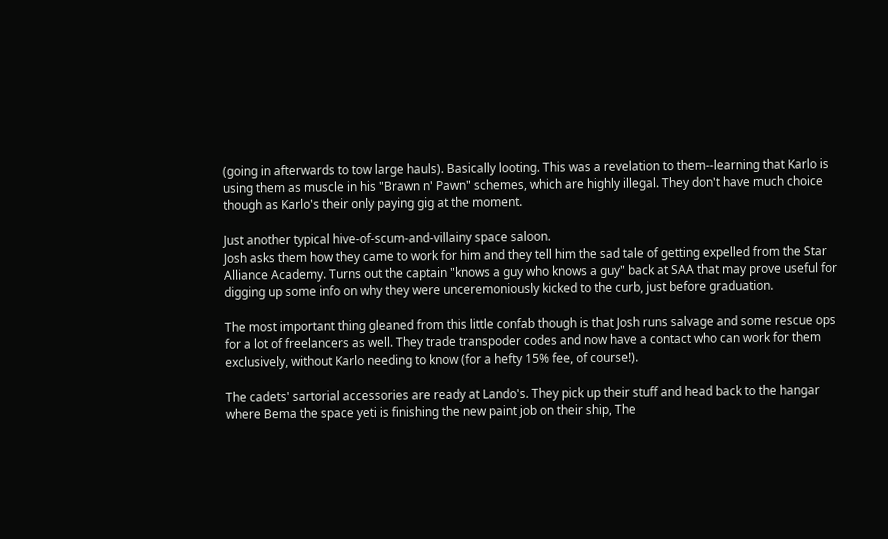(going in afterwards to tow large hauls). Basically looting. This was a revelation to them--learning that Karlo is using them as muscle in his "Brawn n' Pawn" schemes, which are highly illegal. They don't have much choice though as Karlo's their only paying gig at the moment.

Just another typical hive-of-scum-and-villainy space saloon.
Josh asks them how they came to work for him and they tell him the sad tale of getting expelled from the Star Alliance Academy. Turns out the captain "knows a guy who knows a guy" back at SAA that may prove useful for digging up some info on why they were unceremoniously kicked to the curb, just before graduation.

The most important thing gleaned from this little confab though is that Josh runs salvage and some rescue ops for a lot of freelancers as well. They trade transpoder codes and now have a contact who can work for them exclusively, without Karlo needing to know (for a hefty 15% fee, of course!).

The cadets' sartorial accessories are ready at Lando's. They pick up their stuff and head back to the hangar where Bema the space yeti is finishing the new paint job on their ship, The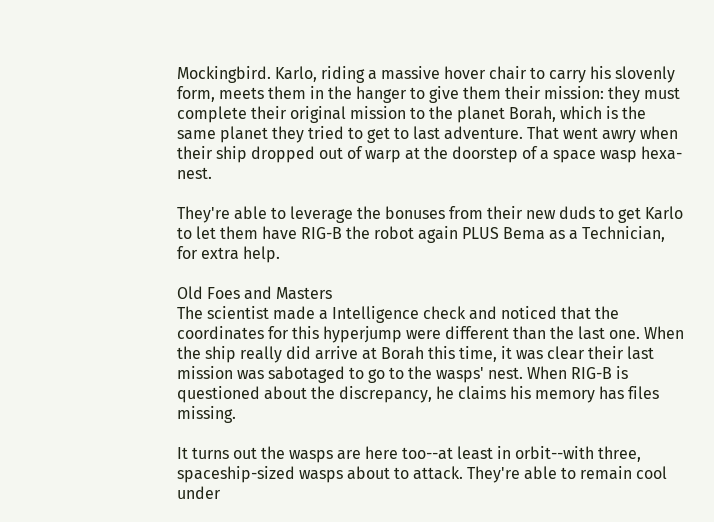Mockingbird. Karlo, riding a massive hover chair to carry his slovenly form, meets them in the hanger to give them their mission: they must complete their original mission to the planet Borah, which is the same planet they tried to get to last adventure. That went awry when their ship dropped out of warp at the doorstep of a space wasp hexa-nest.

They're able to leverage the bonuses from their new duds to get Karlo to let them have RIG-B the robot again PLUS Bema as a Technician, for extra help.

Old Foes and Masters
The scientist made a Intelligence check and noticed that the coordinates for this hyperjump were different than the last one. When the ship really did arrive at Borah this time, it was clear their last mission was sabotaged to go to the wasps' nest. When RIG-B is questioned about the discrepancy, he claims his memory has files missing.

It turns out the wasps are here too--at least in orbit--with three, spaceship-sized wasps about to attack. They're able to remain cool under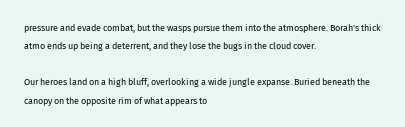pressure and evade combat, but the wasps pursue them into the atmosphere. Borah's thick atmo ends up being a deterrent, and they lose the bugs in the cloud cover.

Our heroes land on a high bluff, overlooking a wide jungle expanse. Buried beneath the canopy on the opposite rim of what appears to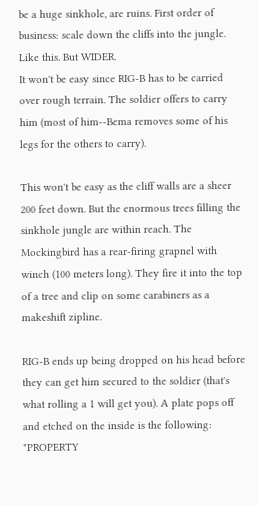be a huge sinkhole, are ruins. First order of business: scale down the cliffs into the jungle.
Like this. But WIDER.
It won't be easy since RIG-B has to be carried over rough terrain. The soldier offers to carry him (most of him--Bema removes some of his legs for the others to carry).

This won't be easy as the cliff walls are a sheer 200 feet down. But the enormous trees filling the sinkhole jungle are within reach. The Mockingbird has a rear-firing grapnel with winch (100 meters long). They fire it into the top of a tree and clip on some carabiners as a makeshift zipline.

RIG-B ends up being dropped on his head before they can get him secured to the soldier (that's what rolling a 1 will get you). A plate pops off and etched on the inside is the following: "PROPERTY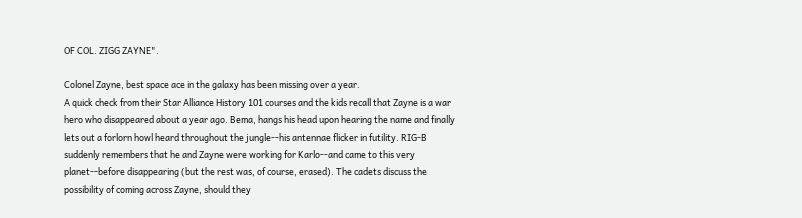OF COL. ZIGG ZAYNE".

Colonel Zayne, best space ace in the galaxy has been missing over a year.
A quick check from their Star Alliance History 101 courses and the kids recall that Zayne is a war hero who disappeared about a year ago. Bema, hangs his head upon hearing the name and finally lets out a forlorn howl heard throughout the jungle--his antennae flicker in futility. RIG-B suddenly remembers that he and Zayne were working for Karlo--and came to this very planet--before disappearing (but the rest was, of course, erased). The cadets discuss the possibility of coming across Zayne, should they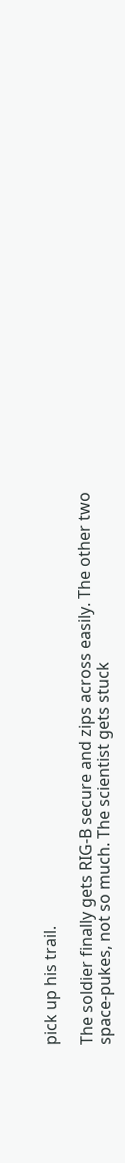pick up his trail.

The soldier finally gets RIG-B secure and zips across easily. The other two space-pukes, not so much. The scientist gets stuck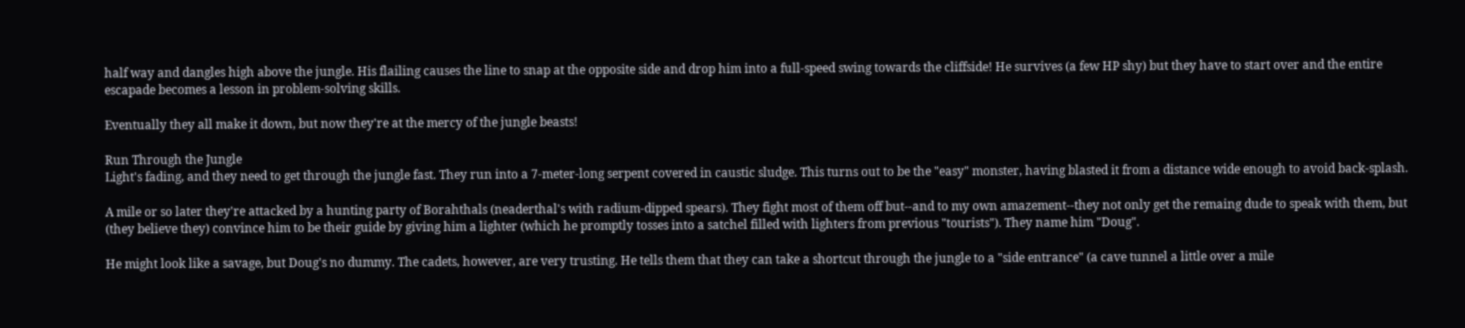half way and dangles high above the jungle. His flailing causes the line to snap at the opposite side and drop him into a full-speed swing towards the cliffside! He survives (a few HP shy) but they have to start over and the entire escapade becomes a lesson in problem-solving skills.

Eventually they all make it down, but now they're at the mercy of the jungle beasts!

Run Through the Jungle
Light's fading, and they need to get through the jungle fast. They run into a 7-meter-long serpent covered in caustic sludge. This turns out to be the "easy" monster, having blasted it from a distance wide enough to avoid back-splash.

A mile or so later they're attacked by a hunting party of Borahthals (neaderthal's with radium-dipped spears). They fight most of them off but--and to my own amazement--they not only get the remaing dude to speak with them, but (they believe they) convince him to be their guide by giving him a lighter (which he promptly tosses into a satchel filled with lighters from previous "tourists"). They name him "Doug".

He might look like a savage, but Doug's no dummy. The cadets, however, are very trusting. He tells them that they can take a shortcut through the jungle to a "side entrance" (a cave tunnel a little over a mile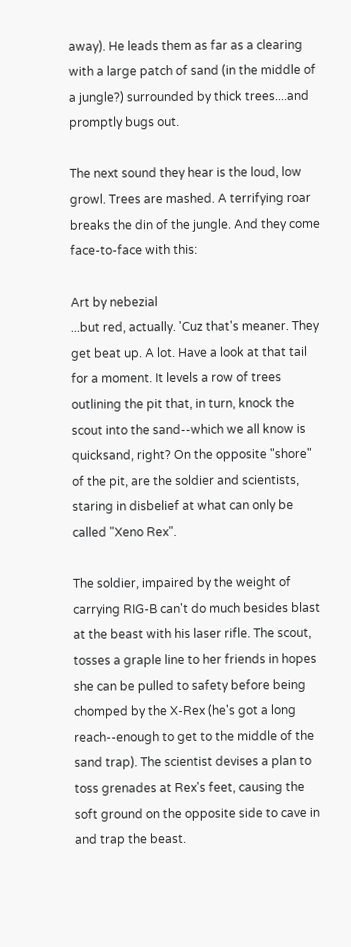away). He leads them as far as a clearing with a large patch of sand (in the middle of a jungle?) surrounded by thick trees....and promptly bugs out.

The next sound they hear is the loud, low growl. Trees are mashed. A terrifying roar breaks the din of the jungle. And they come face-to-face with this:

Art by nebezial
...but red, actually. 'Cuz that's meaner. They get beat up. A lot. Have a look at that tail for a moment. It levels a row of trees outlining the pit that, in turn, knock the scout into the sand--which we all know is quicksand, right? On the opposite "shore" of the pit, are the soldier and scientists, staring in disbelief at what can only be called "Xeno Rex".

The soldier, impaired by the weight of carrying RIG-B can't do much besides blast at the beast with his laser rifle. The scout, tosses a graple line to her friends in hopes she can be pulled to safety before being chomped by the X-Rex (he's got a long reach--enough to get to the middle of the sand trap). The scientist devises a plan to toss grenades at Rex's feet, causing the soft ground on the opposite side to cave in and trap the beast.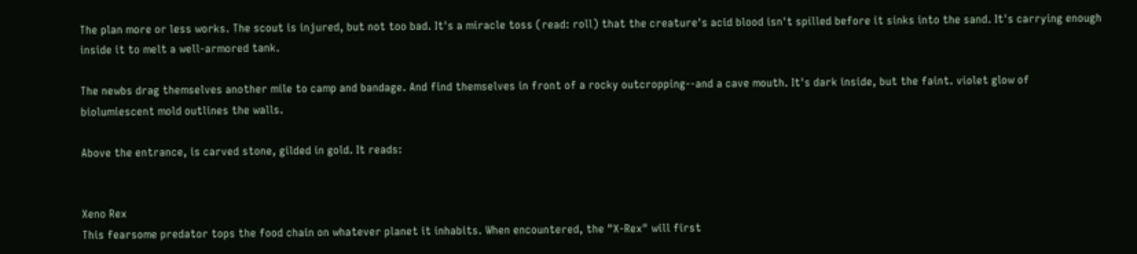The plan more or less works. The scout is injured, but not too bad. It's a miracle toss (read: roll) that the creature's acid blood isn't spilled before it sinks into the sand. It's carrying enough inside it to melt a well-armored tank.

The newbs drag themselves another mile to camp and bandage. And find themselves in front of a rocky outcropping--and a cave mouth. It's dark inside, but the faint. violet glow of biolumiescent mold outlines the walls.

Above the entrance, is carved stone, gilded in gold. It reads:


Xeno Rex
This fearsome predator tops the food chain on whatever planet it inhabits. When encountered, the "X-Rex" will first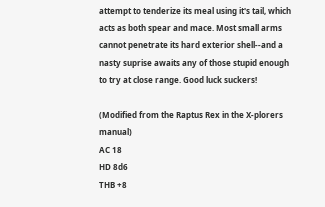attempt to tenderize its meal using it's tail, which acts as both spear and mace. Most small arms cannot penetrate its hard exterior shell--and a nasty suprise awaits any of those stupid enough to try at close range. Good luck suckers!

(Modified from the Raptus Rex in the X-plorers manual)
AC 18
HD 8d6
THB +8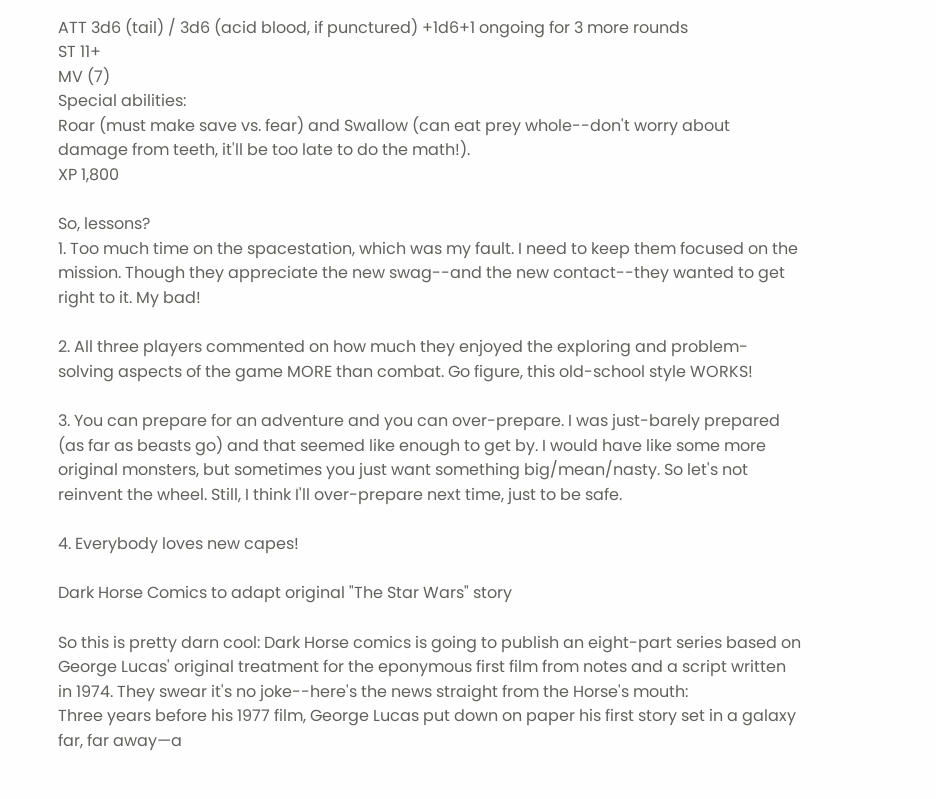ATT 3d6 (tail) / 3d6 (acid blood, if punctured) +1d6+1 ongoing for 3 more rounds
ST 11+
MV (7)
Special abilities:
Roar (must make save vs. fear) and Swallow (can eat prey whole--don't worry about damage from teeth, it'll be too late to do the math!).
XP 1,800

So, lessons?
1. Too much time on the spacestation, which was my fault. I need to keep them focused on the mission. Though they appreciate the new swag--and the new contact--they wanted to get right to it. My bad!

2. All three players commented on how much they enjoyed the exploring and problem-solving aspects of the game MORE than combat. Go figure, this old-school style WORKS!

3. You can prepare for an adventure and you can over-prepare. I was just-barely prepared (as far as beasts go) and that seemed like enough to get by. I would have like some more original monsters, but sometimes you just want something big/mean/nasty. So let's not reinvent the wheel. Still, I think I'll over-prepare next time, just to be safe.

4. Everybody loves new capes!

Dark Horse Comics to adapt original "The Star Wars" story

So this is pretty darn cool: Dark Horse comics is going to publish an eight-part series based on George Lucas' original treatment for the eponymous first film from notes and a script written in 1974. They swear it's no joke--here's the news straight from the Horse's mouth:
Three years before his 1977 film, George Lucas put down on paper his first story set in a galaxy far, far away—a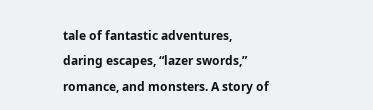tale of fantastic adventures, daring escapes, “lazer swords,” romance, and monsters. A story of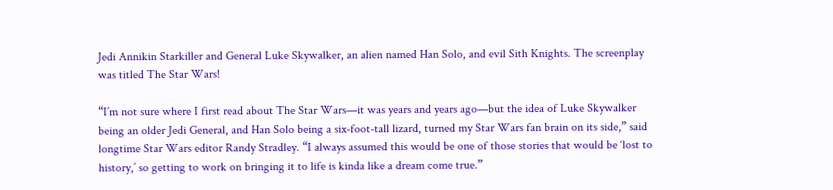Jedi Annikin Starkiller and General Luke Skywalker, an alien named Han Solo, and evil Sith Knights. The screenplay was titled The Star Wars!

“I’m not sure where I first read about The Star Wars—it was years and years ago—but the idea of Luke Skywalker being an older Jedi General, and Han Solo being a six-foot-tall lizard, turned my Star Wars fan brain on its side,” said longtime Star Wars editor Randy Stradley. “I always assumed this would be one of those stories that would be ‘lost to history,’ so getting to work on bringing it to life is kinda like a dream come true.”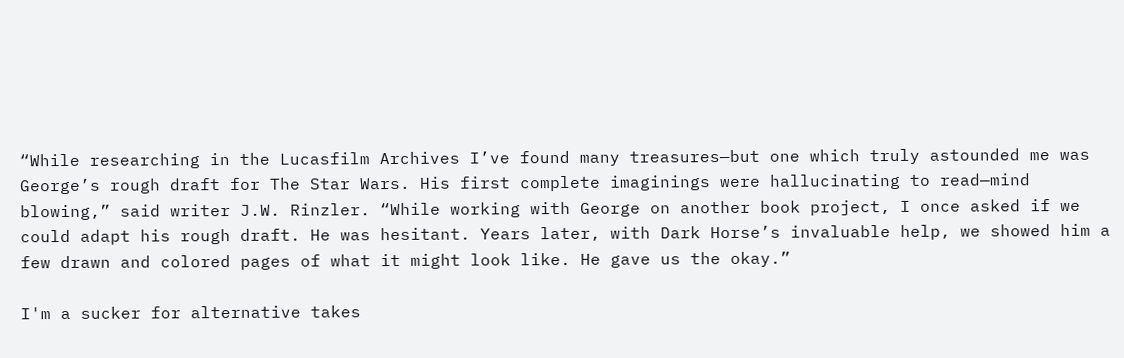“While researching in the Lucasfilm Archives I’ve found many treasures—but one which truly astounded me was George’s rough draft for The Star Wars. His first complete imaginings were hallucinating to read—mind blowing,” said writer J.W. Rinzler. “While working with George on another book project, I once asked if we could adapt his rough draft. He was hesitant. Years later, with Dark Horse’s invaluable help, we showed him a few drawn and colored pages of what it might look like. He gave us the okay.”

I'm a sucker for alternative takes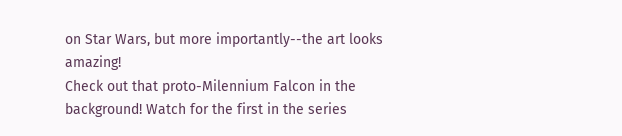on Star Wars, but more importantly--the art looks amazing!
Check out that proto-Milennium Falcon in the background! Watch for the first in the series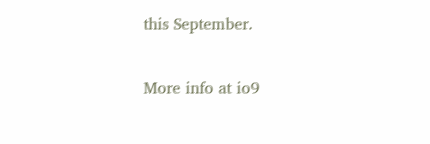this September.

More info at io9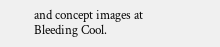and concept images at Bleeding Cool.